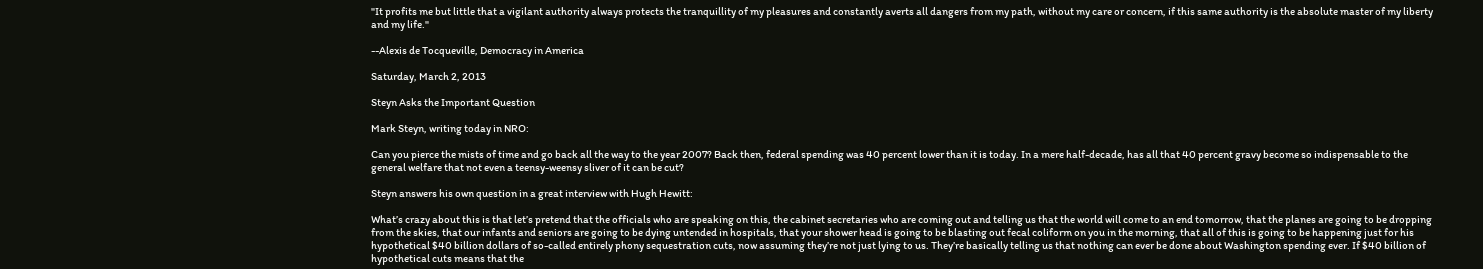"It profits me but little that a vigilant authority always protects the tranquillity of my pleasures and constantly averts all dangers from my path, without my care or concern, if this same authority is the absolute master of my liberty and my life."

--Alexis de Tocqueville, Democracy in America

Saturday, March 2, 2013

Steyn Asks the Important Question

Mark Steyn, writing today in NRO:

Can you pierce the mists of time and go back all the way to the year 2007? Back then, federal spending was 40 percent lower than it is today. In a mere half-decade, has all that 40 percent gravy become so indispensable to the general welfare that not even a teensy-weensy sliver of it can be cut?

Steyn answers his own question in a great interview with Hugh Hewitt:

What’s crazy about this is that let’s pretend that the officials who are speaking on this, the cabinet secretaries who are coming out and telling us that the world will come to an end tomorrow, that the planes are going to be dropping from the skies, that our infants and seniors are going to be dying untended in hospitals, that your shower head is going to be blasting out fecal coliform on you in the morning, that all of this is going to be happening just for his hypothetical $40 billion dollars of so-called entirely phony sequestration cuts, now assuming they’re not just lying to us. They’re basically telling us that nothing can ever be done about Washington spending ever. If $40 billion of hypothetical cuts means that the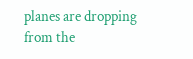planes are dropping from the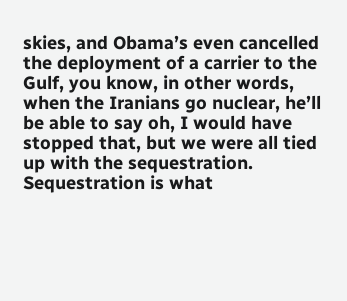skies, and Obama’s even cancelled the deployment of a carrier to the Gulf, you know, in other words, when the Iranians go nuclear, he’ll be able to say oh, I would have stopped that, but we were all tied up with the sequestration. Sequestration is what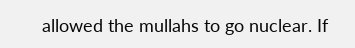allowed the mullahs to go nuclear. If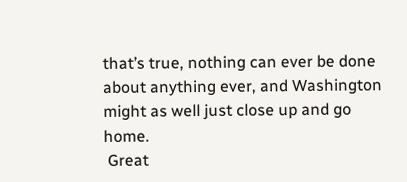that’s true, nothing can ever be done about anything ever, and Washington might as well just close up and go home.
 Great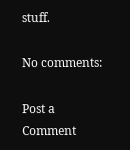stuff.

No comments:

Post a Comment